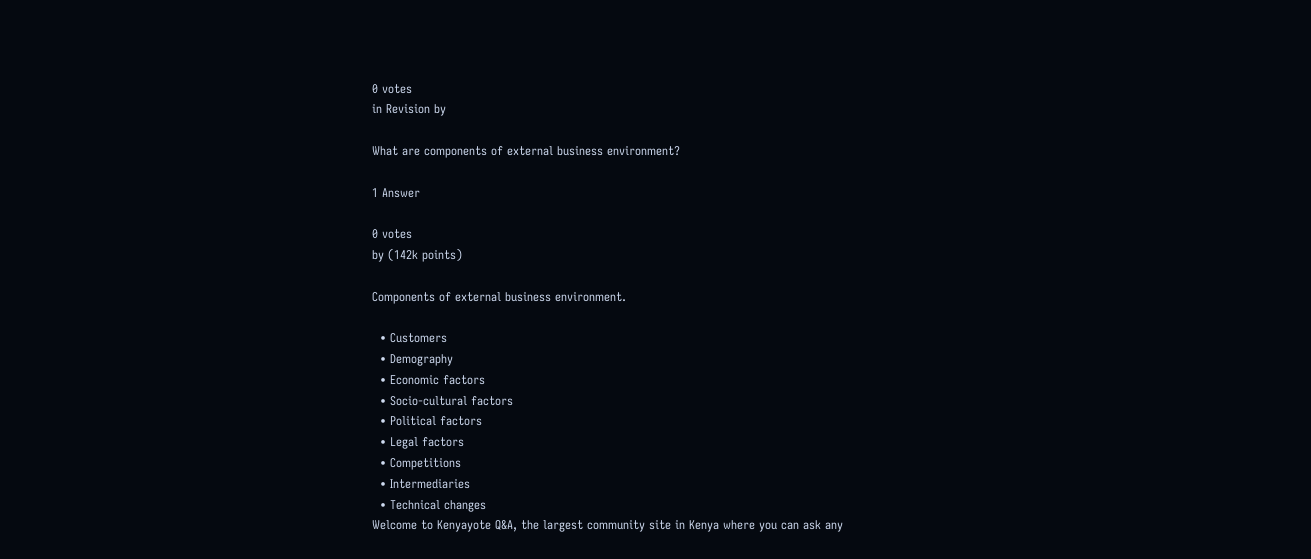0 votes
in Revision by

What are components of external business environment?

1 Answer

0 votes
by (142k points)

Components of external business environment.

  • Customers
  • Demography
  • Economic factors
  • Socio-cultural factors
  • Political factors
  • Legal factors
  • Competitions
  • Intermediaries
  • Technical changes
Welcome to Kenyayote Q&A, the largest community site in Kenya where you can ask any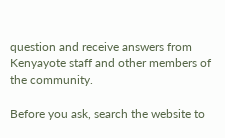question and receive answers from Kenyayote staff and other members of the community.

Before you ask, search the website to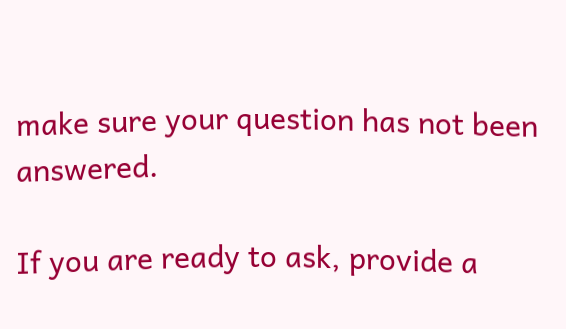make sure your question has not been answered.

If you are ready to ask, provide a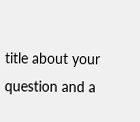title about your question and a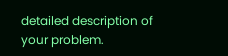detailed description of your problem.